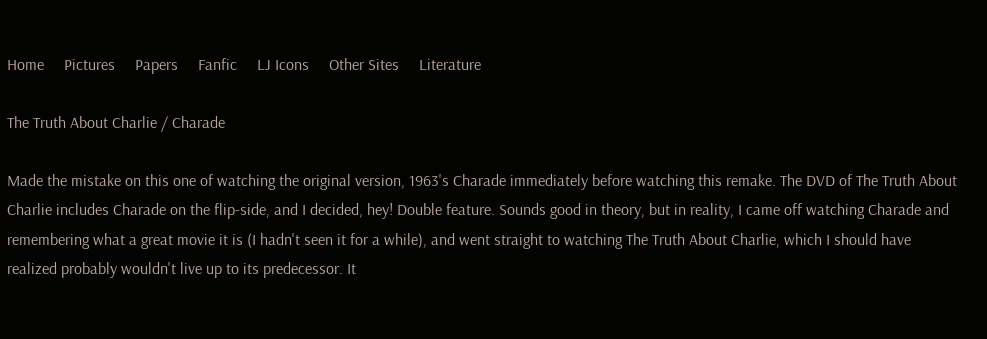Home     Pictures     Papers     Fanfic     LJ Icons     Other Sites     Literature

The Truth About Charlie / Charade

Made the mistake on this one of watching the original version, 1963's Charade immediately before watching this remake. The DVD of The Truth About Charlie includes Charade on the flip-side, and I decided, hey! Double feature. Sounds good in theory, but in reality, I came off watching Charade and remembering what a great movie it is (I hadn't seen it for a while), and went straight to watching The Truth About Charlie, which I should have realized probably wouldn't live up to its predecessor. It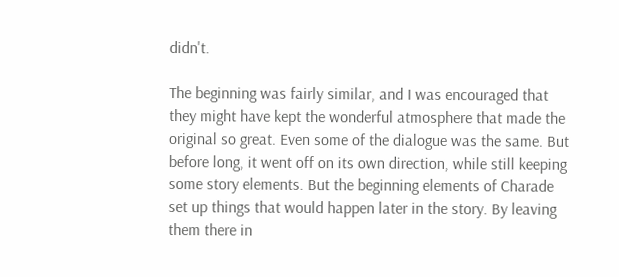didn't.

The beginning was fairly similar, and I was encouraged that they might have kept the wonderful atmosphere that made the original so great. Even some of the dialogue was the same. But before long, it went off on its own direction, while still keeping some story elements. But the beginning elements of Charade set up things that would happen later in the story. By leaving them there in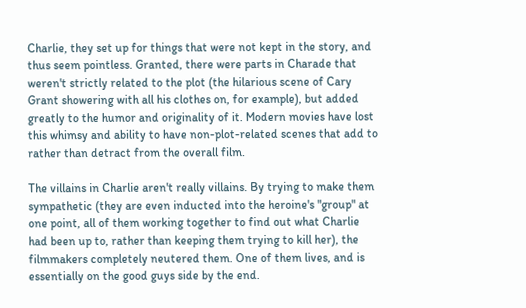Charlie, they set up for things that were not kept in the story, and thus seem pointless. Granted, there were parts in Charade that weren't strictly related to the plot (the hilarious scene of Cary Grant showering with all his clothes on, for example), but added greatly to the humor and originality of it. Modern movies have lost this whimsy and ability to have non-plot-related scenes that add to rather than detract from the overall film.

The villains in Charlie aren't really villains. By trying to make them sympathetic (they are even inducted into the heroine's "group" at one point, all of them working together to find out what Charlie had been up to, rather than keeping them trying to kill her), the filmmakers completely neutered them. One of them lives, and is essentially on the good guys side by the end.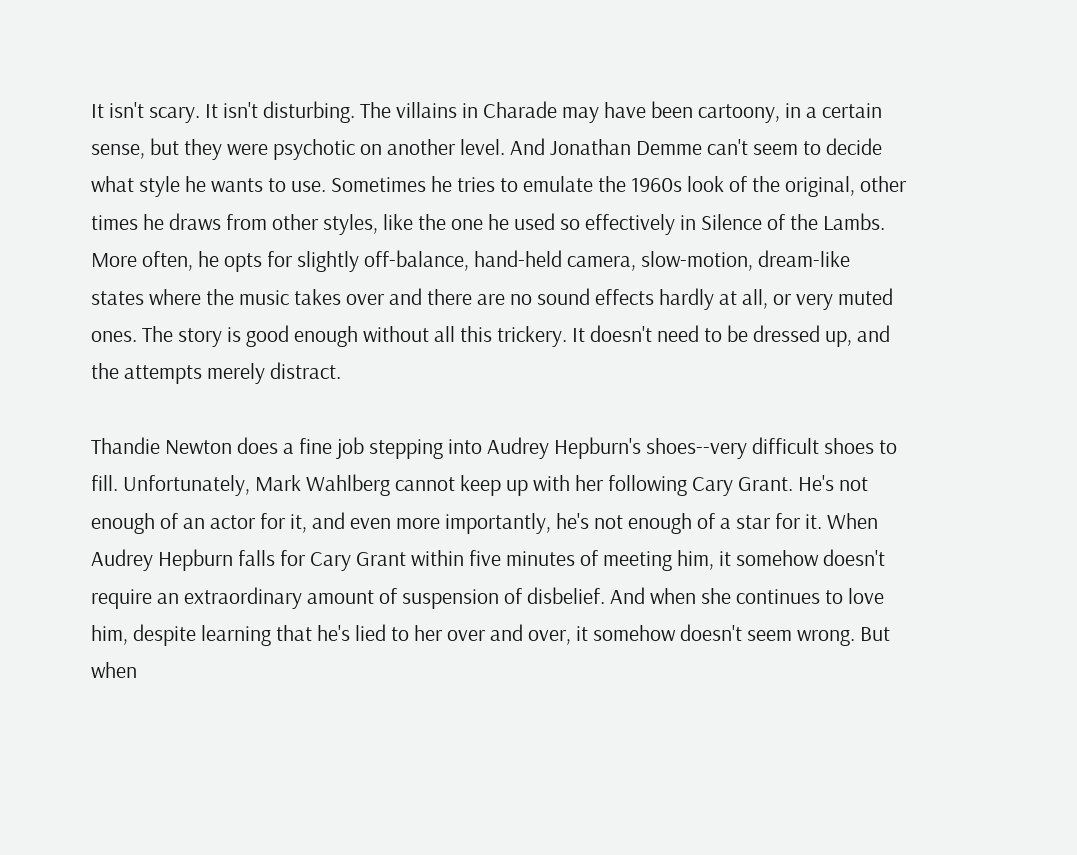It isn't scary. It isn't disturbing. The villains in Charade may have been cartoony, in a certain sense, but they were psychotic on another level. And Jonathan Demme can't seem to decide what style he wants to use. Sometimes he tries to emulate the 1960s look of the original, other times he draws from other styles, like the one he used so effectively in Silence of the Lambs. More often, he opts for slightly off-balance, hand-held camera, slow-motion, dream-like states where the music takes over and there are no sound effects hardly at all, or very muted ones. The story is good enough without all this trickery. It doesn't need to be dressed up, and the attempts merely distract.

Thandie Newton does a fine job stepping into Audrey Hepburn's shoes--very difficult shoes to fill. Unfortunately, Mark Wahlberg cannot keep up with her following Cary Grant. He's not enough of an actor for it, and even more importantly, he's not enough of a star for it. When Audrey Hepburn falls for Cary Grant within five minutes of meeting him, it somehow doesn't require an extraordinary amount of suspension of disbelief. And when she continues to love him, despite learning that he's lied to her over and over, it somehow doesn't seem wrong. But when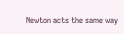Newton acts the same way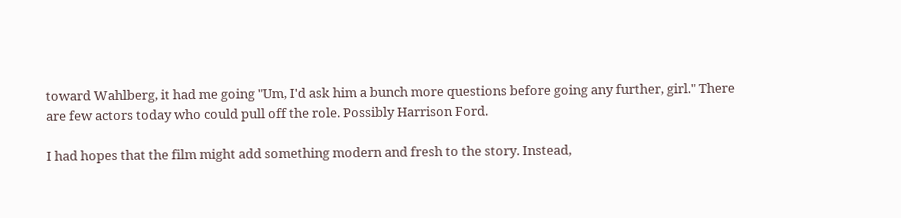toward Wahlberg, it had me going "Um, I'd ask him a bunch more questions before going any further, girl." There are few actors today who could pull off the role. Possibly Harrison Ford.

I had hopes that the film might add something modern and fresh to the story. Instead,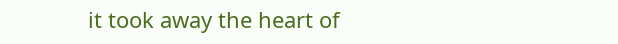it took away the heart of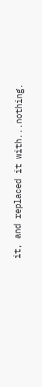it, and replaced it with...nothing.